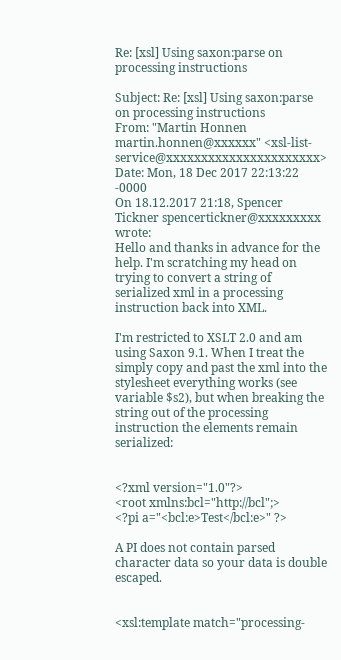Re: [xsl] Using saxon:parse on processing instructions

Subject: Re: [xsl] Using saxon:parse on processing instructions
From: "Martin Honnen martin.honnen@xxxxxx" <xsl-list-service@xxxxxxxxxxxxxxxxxxxxxx>
Date: Mon, 18 Dec 2017 22:13:22 -0000
On 18.12.2017 21:18, Spencer Tickner spencertickner@xxxxxxxxx wrote:
Hello and thanks in advance for the help. I'm scratching my head on trying to convert a string of serialized xml in a processing instruction back into XML.

I'm restricted to XSLT 2.0 and am using Saxon 9.1. When I treat the simply copy and past the xml into the stylesheet everything works (see variable $s2), but when breaking the string out of the processing instruction the elements remain serialized:


<?xml version="1.0"?>
<root xmlns:bcl="http://bcl";>
<?pi a="<bcl:e>Test</bcl:e>" ?>

A PI does not contain parsed character data so your data is double escaped.


<xsl:template match="processing-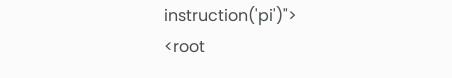instruction('pi')">
<root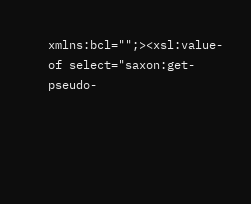xmlns:bcl="";><xsl:value-of select="saxon:get-pseudo-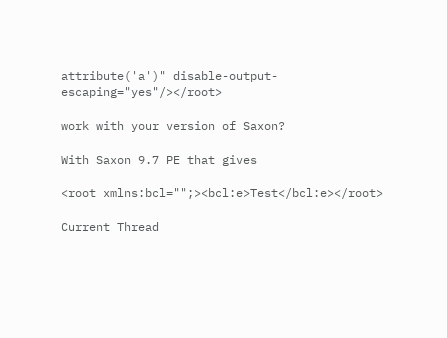attribute('a')" disable-output-escaping="yes"/></root>

work with your version of Saxon?

With Saxon 9.7 PE that gives

<root xmlns:bcl="";><bcl:e>Test</bcl:e></root>

Current Thread